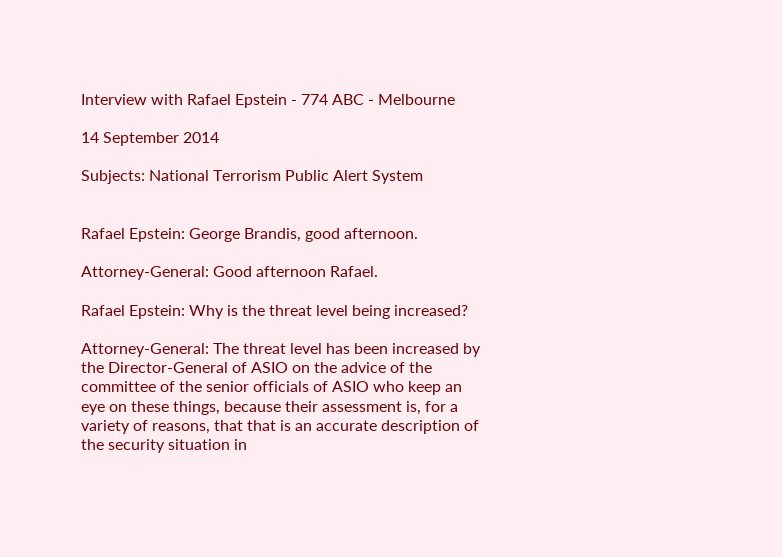Interview with Rafael Epstein - 774 ABC - Melbourne

14 September 2014

Subjects: National Terrorism Public Alert System


Rafael Epstein: George Brandis, good afternoon.

Attorney-General: Good afternoon Rafael.

Rafael Epstein: Why is the threat level being increased?

Attorney-General: The threat level has been increased by the Director-General of ASIO on the advice of the committee of the senior officials of ASIO who keep an eye on these things, because their assessment is, for a variety of reasons, that that is an accurate description of the security situation in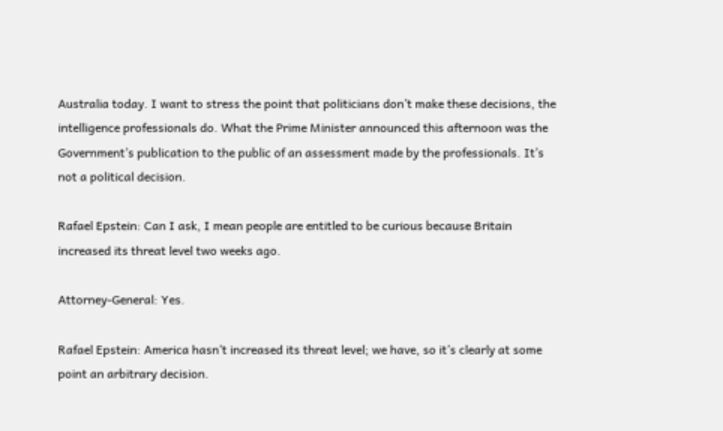Australia today. I want to stress the point that politicians don’t make these decisions, the intelligence professionals do. What the Prime Minister announced this afternoon was the Government’s publication to the public of an assessment made by the professionals. It’s not a political decision.

Rafael Epstein: Can I ask, I mean people are entitled to be curious because Britain increased its threat level two weeks ago.

Attorney-General: Yes.

Rafael Epstein: America hasn’t increased its threat level; we have, so it’s clearly at some point an arbitrary decision.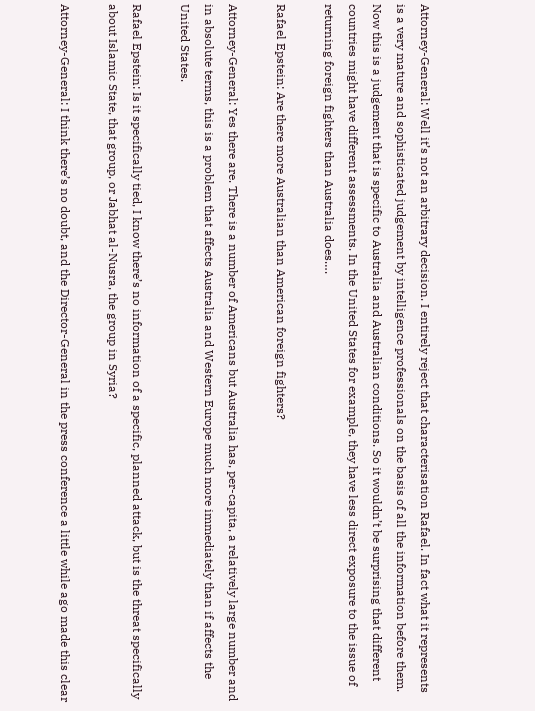Attorney-General: Well it’s not an arbitrary decision. I entirely reject that characterisation Rafael. In fact what it represents is a very mature and sophisticated judgement by intelligence professionals on the basis of all the information before them. Now this is a judgement that is specific to Australia and Australian conditions. So it wouldn’t be surprising that different countries might have different assessments. In the United States for example, they have less direct exposure to the issue of returning foreign fighters than Australia does….

Rafael Epstein: Are there more Australian than American foreign fighters?

Attorney-General: Yes there are. There is a number of Americans but Australia has, per-capita, a relatively large number and in absolute terms, this is a problem that affects Australia and Western Europe much more immediately than if affects the United States.

Rafael Epstein: Is it specifically tied, I know there’s no information of a specific, planned attack, but is the threat specifically about Islamic State, that group, or Jabhat al-Nusra, the group in Syria?

Attorney-General: I think there’s no doubt, and the Director-General in the press conference a little while ago made this clear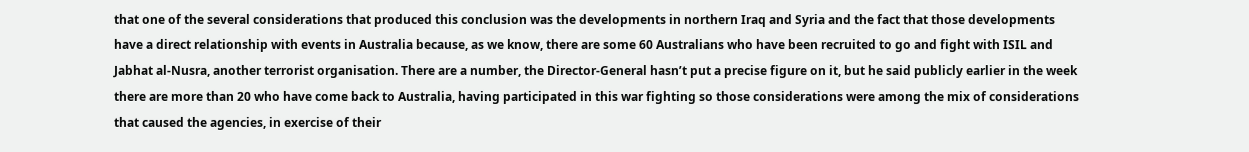that one of the several considerations that produced this conclusion was the developments in northern Iraq and Syria and the fact that those developments have a direct relationship with events in Australia because, as we know, there are some 60 Australians who have been recruited to go and fight with ISIL and Jabhat al-Nusra, another terrorist organisation. There are a number, the Director-General hasn’t put a precise figure on it, but he said publicly earlier in the week there are more than 20 who have come back to Australia, having participated in this war fighting so those considerations were among the mix of considerations that caused the agencies, in exercise of their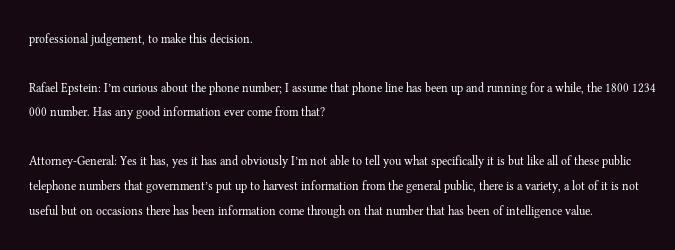professional judgement, to make this decision.

Rafael Epstein: I’m curious about the phone number; I assume that phone line has been up and running for a while, the 1800 1234 000 number. Has any good information ever come from that?

Attorney-General: Yes it has, yes it has and obviously I’m not able to tell you what specifically it is but like all of these public telephone numbers that government’s put up to harvest information from the general public, there is a variety, a lot of it is not useful but on occasions there has been information come through on that number that has been of intelligence value.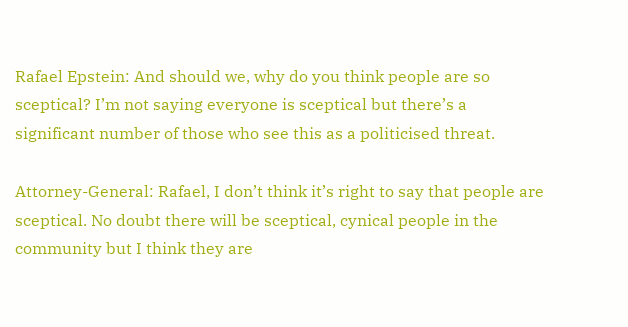Rafael Epstein: And should we, why do you think people are so sceptical? I’m not saying everyone is sceptical but there’s a significant number of those who see this as a politicised threat.

Attorney-General: Rafael, I don’t think it’s right to say that people are sceptical. No doubt there will be sceptical, cynical people in the community but I think they are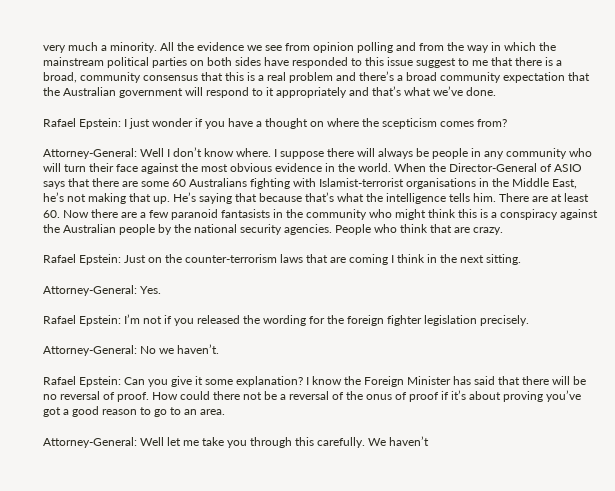very much a minority. All the evidence we see from opinion polling and from the way in which the mainstream political parties on both sides have responded to this issue suggest to me that there is a broad, community consensus that this is a real problem and there’s a broad community expectation that the Australian government will respond to it appropriately and that’s what we’ve done.

Rafael Epstein: I just wonder if you have a thought on where the scepticism comes from?

Attorney-General: Well I don’t know where. I suppose there will always be people in any community who will turn their face against the most obvious evidence in the world. When the Director-General of ASIO says that there are some 60 Australians fighting with Islamist-terrorist organisations in the Middle East, he’s not making that up. He’s saying that because that’s what the intelligence tells him. There are at least 60. Now there are a few paranoid fantasists in the community who might think this is a conspiracy against the Australian people by the national security agencies. People who think that are crazy.

Rafael Epstein: Just on the counter-terrorism laws that are coming I think in the next sitting.

Attorney-General: Yes.

Rafael Epstein: I’m not if you released the wording for the foreign fighter legislation precisely.

Attorney-General: No we haven’t.

Rafael Epstein: Can you give it some explanation? I know the Foreign Minister has said that there will be no reversal of proof. How could there not be a reversal of the onus of proof if it’s about proving you’ve got a good reason to go to an area.

Attorney-General: Well let me take you through this carefully. We haven’t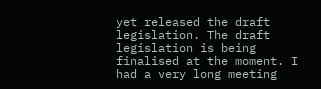yet released the draft legislation. The draft legislation is being finalised at the moment. I had a very long meeting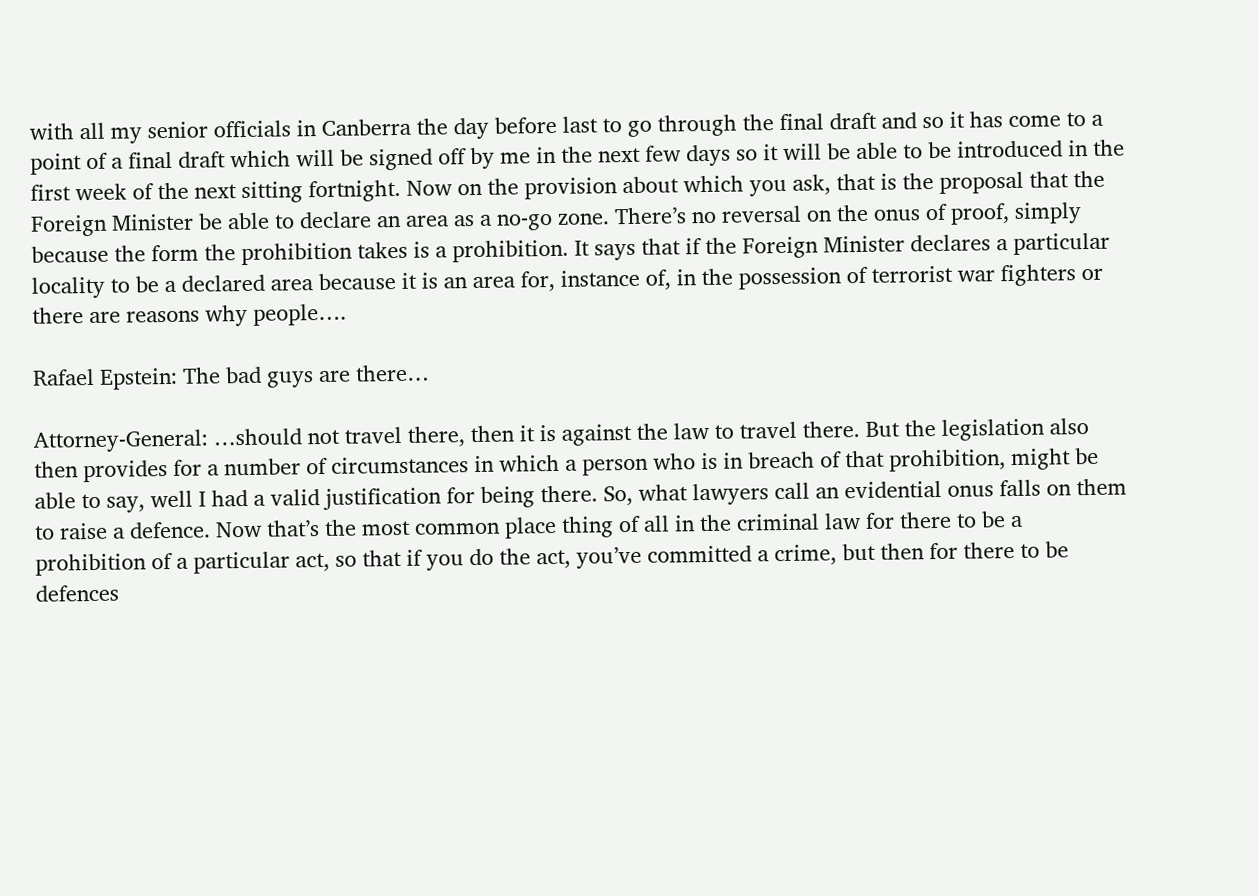with all my senior officials in Canberra the day before last to go through the final draft and so it has come to a point of a final draft which will be signed off by me in the next few days so it will be able to be introduced in the first week of the next sitting fortnight. Now on the provision about which you ask, that is the proposal that the Foreign Minister be able to declare an area as a no-go zone. There’s no reversal on the onus of proof, simply because the form the prohibition takes is a prohibition. It says that if the Foreign Minister declares a particular locality to be a declared area because it is an area for, instance of, in the possession of terrorist war fighters or there are reasons why people….

Rafael Epstein: The bad guys are there…

Attorney-General: …should not travel there, then it is against the law to travel there. But the legislation also then provides for a number of circumstances in which a person who is in breach of that prohibition, might be able to say, well I had a valid justification for being there. So, what lawyers call an evidential onus falls on them to raise a defence. Now that’s the most common place thing of all in the criminal law for there to be a prohibition of a particular act, so that if you do the act, you’ve committed a crime, but then for there to be defences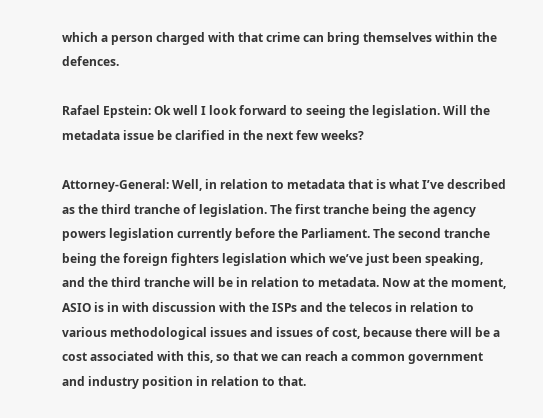which a person charged with that crime can bring themselves within the defences.

Rafael Epstein: Ok well I look forward to seeing the legislation. Will the metadata issue be clarified in the next few weeks?

Attorney-General: Well, in relation to metadata that is what I’ve described as the third tranche of legislation. The first tranche being the agency powers legislation currently before the Parliament. The second tranche being the foreign fighters legislation which we’ve just been speaking, and the third tranche will be in relation to metadata. Now at the moment, ASIO is in with discussion with the ISPs and the telecos in relation to various methodological issues and issues of cost, because there will be a cost associated with this, so that we can reach a common government and industry position in relation to that.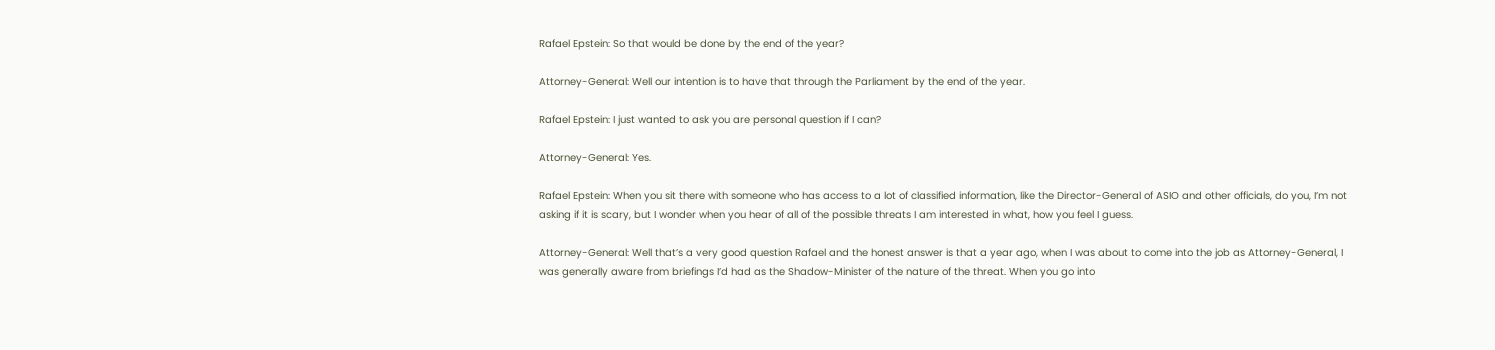Rafael Epstein: So that would be done by the end of the year?

Attorney-General: Well our intention is to have that through the Parliament by the end of the year.

Rafael Epstein: I just wanted to ask you are personal question if I can?

Attorney-General: Yes.

Rafael Epstein: When you sit there with someone who has access to a lot of classified information, like the Director-General of ASIO and other officials, do you, I’m not asking if it is scary, but I wonder when you hear of all of the possible threats I am interested in what, how you feel I guess.

Attorney-General: Well that’s a very good question Rafael and the honest answer is that a year ago, when I was about to come into the job as Attorney-General, I was generally aware from briefings I’d had as the Shadow-Minister of the nature of the threat. When you go into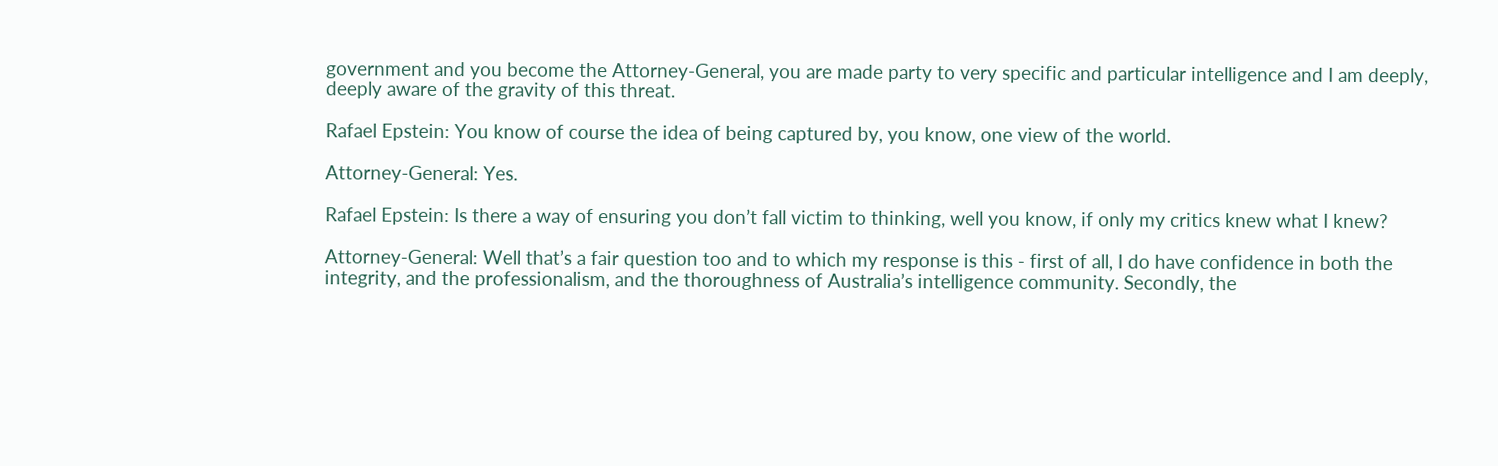government and you become the Attorney-General, you are made party to very specific and particular intelligence and I am deeply, deeply aware of the gravity of this threat.

Rafael Epstein: You know of course the idea of being captured by, you know, one view of the world.

Attorney-General: Yes.

Rafael Epstein: Is there a way of ensuring you don’t fall victim to thinking, well you know, if only my critics knew what I knew?

Attorney-General: Well that’s a fair question too and to which my response is this - first of all, I do have confidence in both the integrity, and the professionalism, and the thoroughness of Australia’s intelligence community. Secondly, the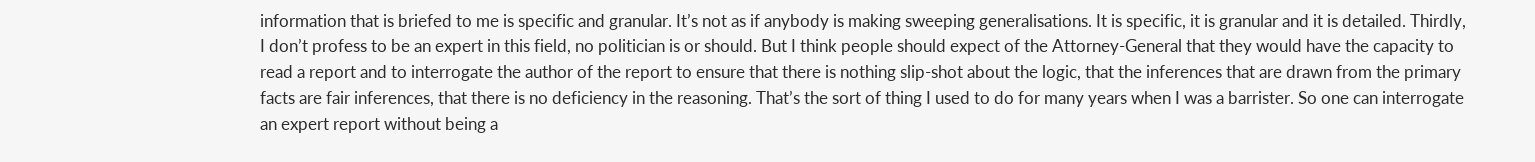information that is briefed to me is specific and granular. It’s not as if anybody is making sweeping generalisations. It is specific, it is granular and it is detailed. Thirdly, I don’t profess to be an expert in this field, no politician is or should. But I think people should expect of the Attorney-General that they would have the capacity to read a report and to interrogate the author of the report to ensure that there is nothing slip-shot about the logic, that the inferences that are drawn from the primary facts are fair inferences, that there is no deficiency in the reasoning. That’s the sort of thing I used to do for many years when I was a barrister. So one can interrogate an expert report without being a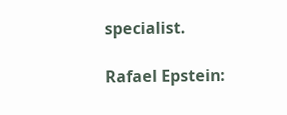specialist.

Rafael Epstein: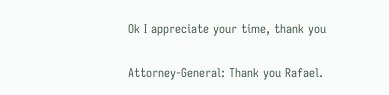Ok I appreciate your time, thank you

Attorney-General: Thank you Rafael.